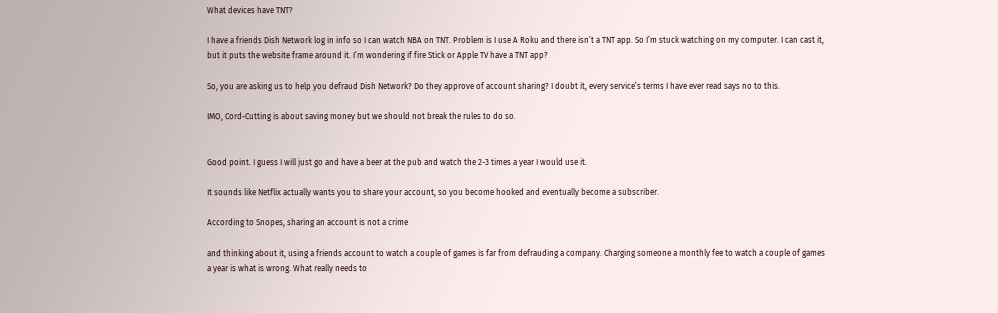What devices have TNT?

I have a friends Dish Network log in info so I can watch NBA on TNT. Problem is I use A Roku and there isn’t a TNT app. So I’m stuck watching on my computer. I can cast it, but it puts the website frame around it. I’m wondering if fire Stick or Apple TV have a TNT app?

So, you are asking us to help you defraud Dish Network? Do they approve of account sharing? I doubt it, every service’s terms I have ever read says no to this.

IMO, Cord-Cutting is about saving money but we should not break the rules to do so.


Good point. I guess I will just go and have a beer at the pub and watch the 2-3 times a year I would use it.

It sounds like Netflix actually wants you to share your account, so you become hooked and eventually become a subscriber.

According to Snopes, sharing an account is not a crime

and thinking about it, using a friends account to watch a couple of games is far from defrauding a company. Charging someone a monthly fee to watch a couple of games a year is what is wrong. What really needs to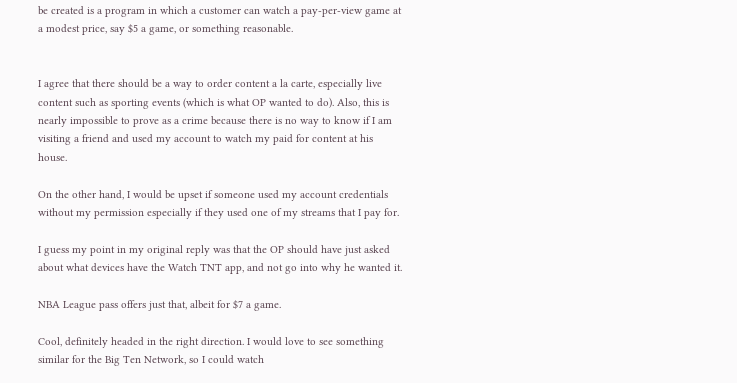be created is a program in which a customer can watch a pay-per-view game at a modest price, say $5 a game, or something reasonable.


I agree that there should be a way to order content a la carte, especially live content such as sporting events (which is what OP wanted to do). Also, this is nearly impossible to prove as a crime because there is no way to know if I am visiting a friend and used my account to watch my paid for content at his house.

On the other hand, I would be upset if someone used my account credentials without my permission especially if they used one of my streams that I pay for.

I guess my point in my original reply was that the OP should have just asked about what devices have the Watch TNT app, and not go into why he wanted it.

NBA League pass offers just that, albeit for $7 a game.

Cool, definitely headed in the right direction. I would love to see something similar for the Big Ten Network, so I could watch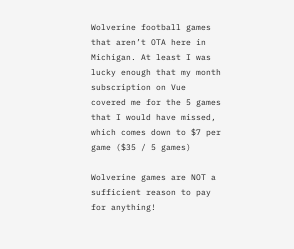Wolverine football games that aren’t OTA here in Michigan. At least I was lucky enough that my month subscription on Vue covered me for the 5 games that I would have missed, which comes down to $7 per game ($35 / 5 games)

Wolverine games are NOT a sufficient reason to pay for anything!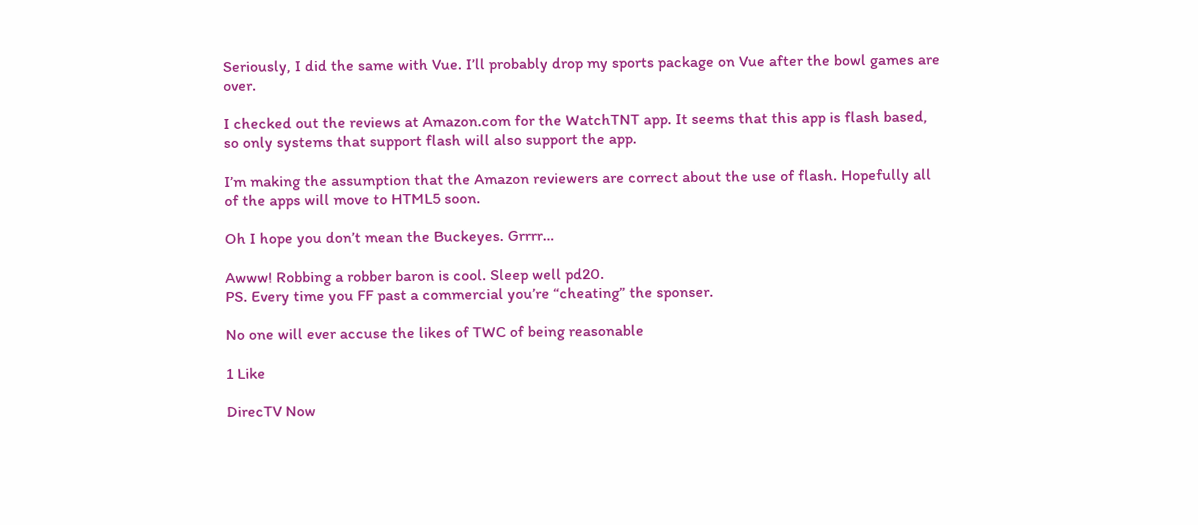Seriously, I did the same with Vue. I’ll probably drop my sports package on Vue after the bowl games are over.

I checked out the reviews at Amazon.com for the WatchTNT app. It seems that this app is flash based, so only systems that support flash will also support the app.

I’m making the assumption that the Amazon reviewers are correct about the use of flash. Hopefully all of the apps will move to HTML5 soon.

Oh I hope you don’t mean the Buckeyes. Grrrr…

Awww! Robbing a robber baron is cool. Sleep well pd20.
PS. Every time you FF past a commercial you’re “cheating” the sponser.

No one will ever accuse the likes of TWC of being reasonable

1 Like

DirecTV Now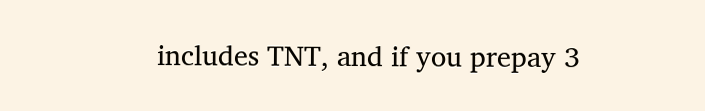includes TNT, and if you prepay 3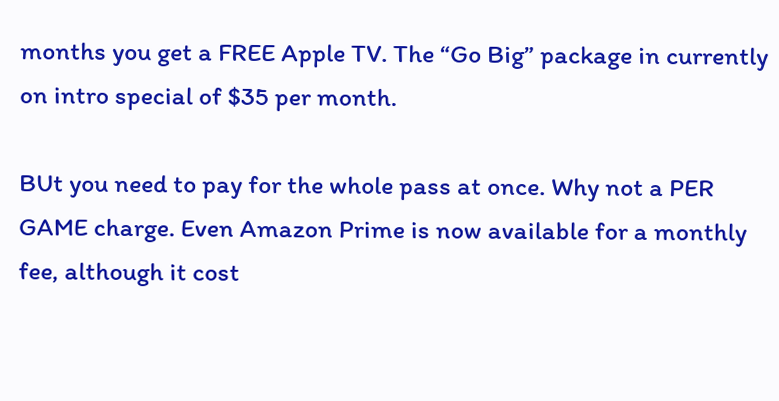months you get a FREE Apple TV. The “Go Big” package in currently on intro special of $35 per month.

BUt you need to pay for the whole pass at once. Why not a PER GAME charge. Even Amazon Prime is now available for a monthly fee, although it cost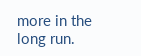more in the long run.